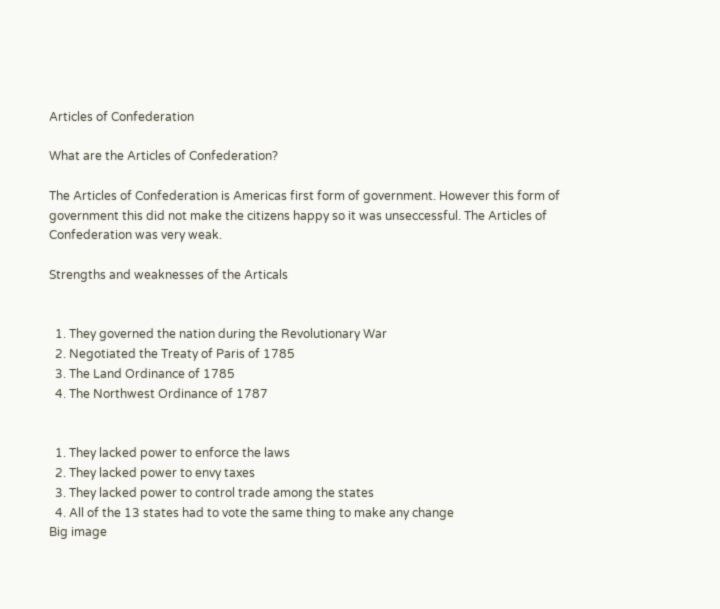Articles of Confederation

What are the Articles of Confederation?

The Articles of Confederation is Americas first form of government. However this form of government this did not make the citizens happy so it was unseccessful. The Articles of Confederation was very weak.

Strengths and weaknesses of the Articals


  1. They governed the nation during the Revolutionary War
  2. Negotiated the Treaty of Paris of 1785
  3. The Land Ordinance of 1785
  4. The Northwest Ordinance of 1787


  1. They lacked power to enforce the laws
  2. They lacked power to envy taxes
  3. They lacked power to control trade among the states
  4. All of the 13 states had to vote the same thing to make any change
Big image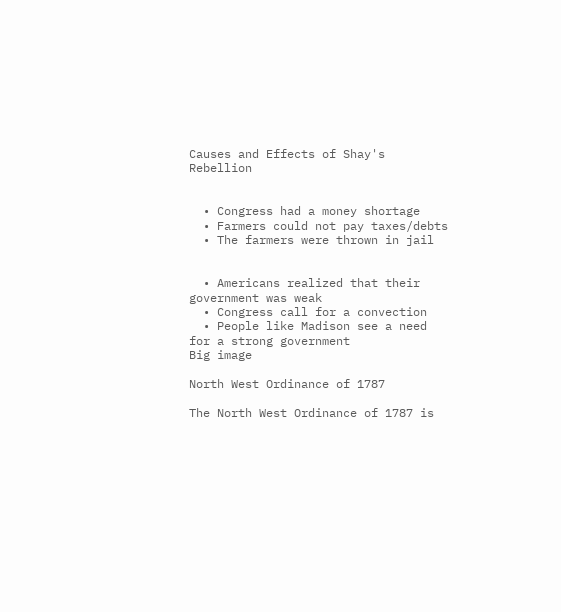Causes and Effects of Shay's Rebellion


  • Congress had a money shortage
  • Farmers could not pay taxes/debts
  • The farmers were thrown in jail


  • Americans realized that their government was weak
  • Congress call for a convection
  • People like Madison see a need for a strong government
Big image

North West Ordinance of 1787

The North West Ordinance of 1787 is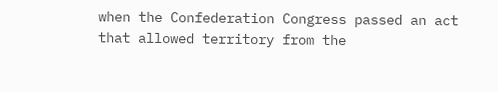when the Confederation Congress passed an act that allowed territory from the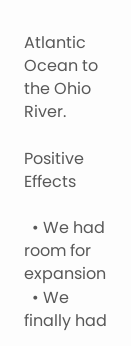Atlantic Ocean to the Ohio River.

Positive Effects

  • We had room for expansion
  • We finally had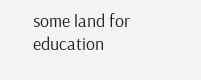some land for education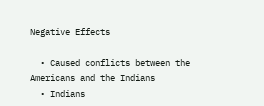Negative Effects

  • Caused conflicts between the Americans and the Indians
  • Indians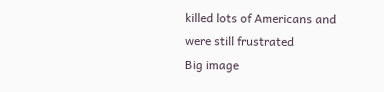killed lots of Americans and were still frustrated
Big image